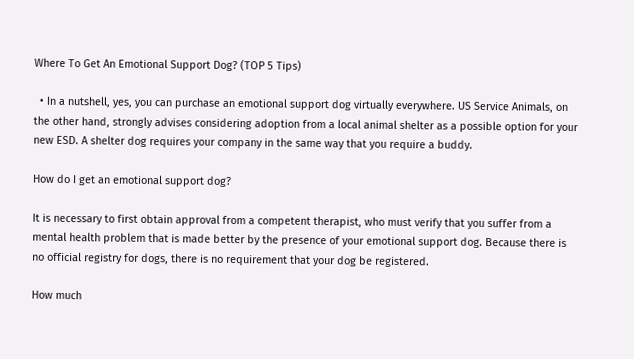Where To Get An Emotional Support Dog? (TOP 5 Tips)

  • In a nutshell, yes, you can purchase an emotional support dog virtually everywhere. US Service Animals, on the other hand, strongly advises considering adoption from a local animal shelter as a possible option for your new ESD. A shelter dog requires your company in the same way that you require a buddy.

How do I get an emotional support dog?

It is necessary to first obtain approval from a competent therapist, who must verify that you suffer from a mental health problem that is made better by the presence of your emotional support dog. Because there is no official registry for dogs, there is no requirement that your dog be registered.

How much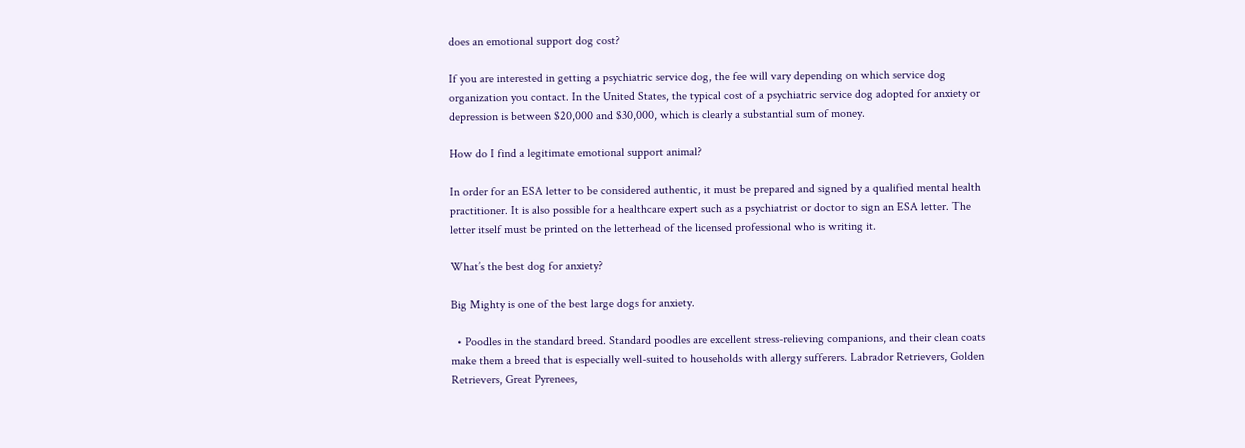does an emotional support dog cost?

If you are interested in getting a psychiatric service dog, the fee will vary depending on which service dog organization you contact. In the United States, the typical cost of a psychiatric service dog adopted for anxiety or depression is between $20,000 and $30,000, which is clearly a substantial sum of money.

How do I find a legitimate emotional support animal?

In order for an ESA letter to be considered authentic, it must be prepared and signed by a qualified mental health practitioner. It is also possible for a healthcare expert such as a psychiatrist or doctor to sign an ESA letter. The letter itself must be printed on the letterhead of the licensed professional who is writing it.

What’s the best dog for anxiety?

Big Mighty is one of the best large dogs for anxiety.

  • Poodles in the standard breed. Standard poodles are excellent stress-relieving companions, and their clean coats make them a breed that is especially well-suited to households with allergy sufferers. Labrador Retrievers, Golden Retrievers, Great Pyrenees,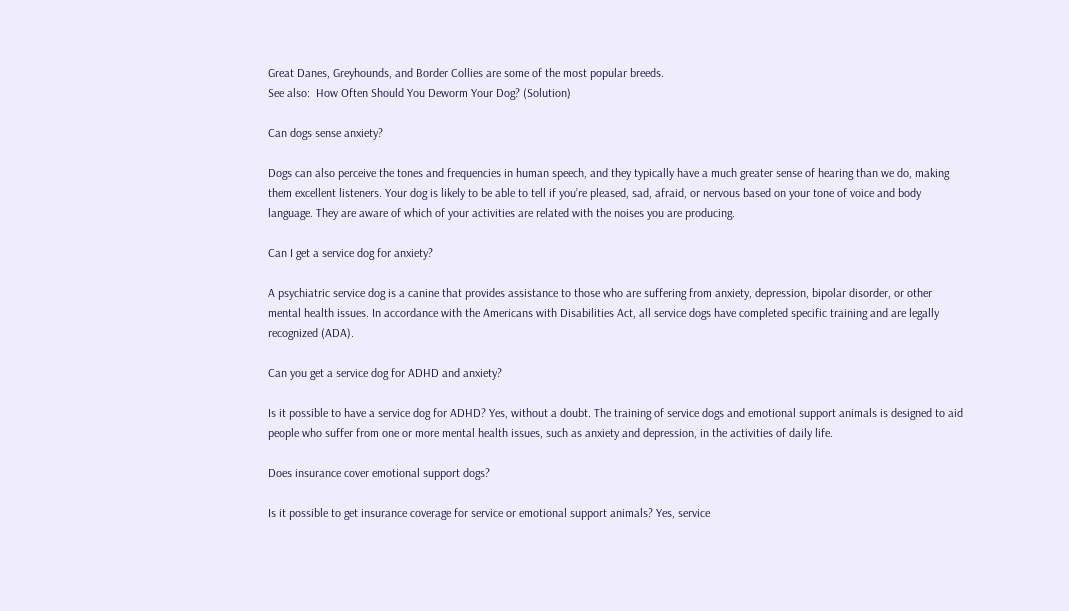Great Danes, Greyhounds, and Border Collies are some of the most popular breeds.
See also:  How Often Should You Deworm Your Dog? (Solution)

Can dogs sense anxiety?

Dogs can also perceive the tones and frequencies in human speech, and they typically have a much greater sense of hearing than we do, making them excellent listeners. Your dog is likely to be able to tell if you’re pleased, sad, afraid, or nervous based on your tone of voice and body language. They are aware of which of your activities are related with the noises you are producing.

Can I get a service dog for anxiety?

A psychiatric service dog is a canine that provides assistance to those who are suffering from anxiety, depression, bipolar disorder, or other mental health issues. In accordance with the Americans with Disabilities Act, all service dogs have completed specific training and are legally recognized (ADA).

Can you get a service dog for ADHD and anxiety?

Is it possible to have a service dog for ADHD? Yes, without a doubt. The training of service dogs and emotional support animals is designed to aid people who suffer from one or more mental health issues, such as anxiety and depression, in the activities of daily life.

Does insurance cover emotional support dogs?

Is it possible to get insurance coverage for service or emotional support animals? Yes, service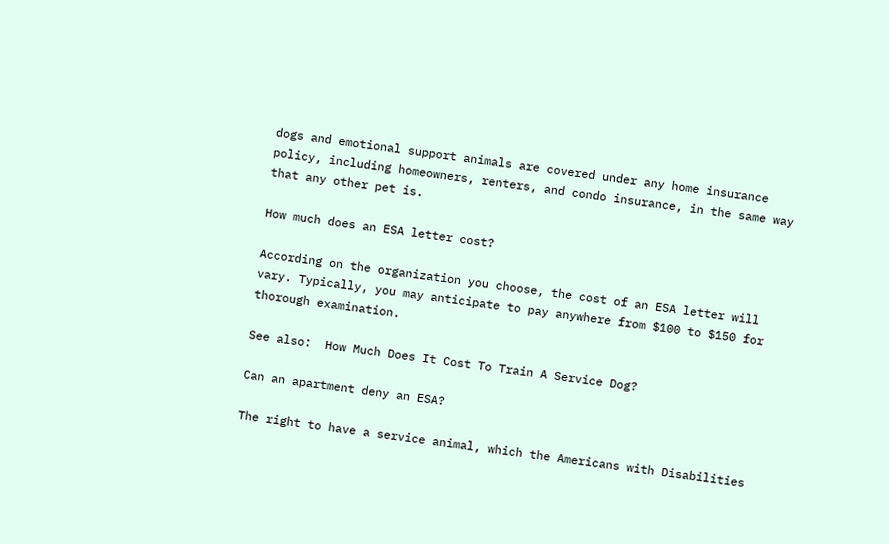dogs and emotional support animals are covered under any home insurance policy, including homeowners, renters, and condo insurance, in the same way that any other pet is.

How much does an ESA letter cost?

According on the organization you choose, the cost of an ESA letter will vary. Typically, you may anticipate to pay anywhere from $100 to $150 for thorough examination.

See also:  How Much Does It Cost To Train A Service Dog?

Can an apartment deny an ESA?

The right to have a service animal, which the Americans with Disabilities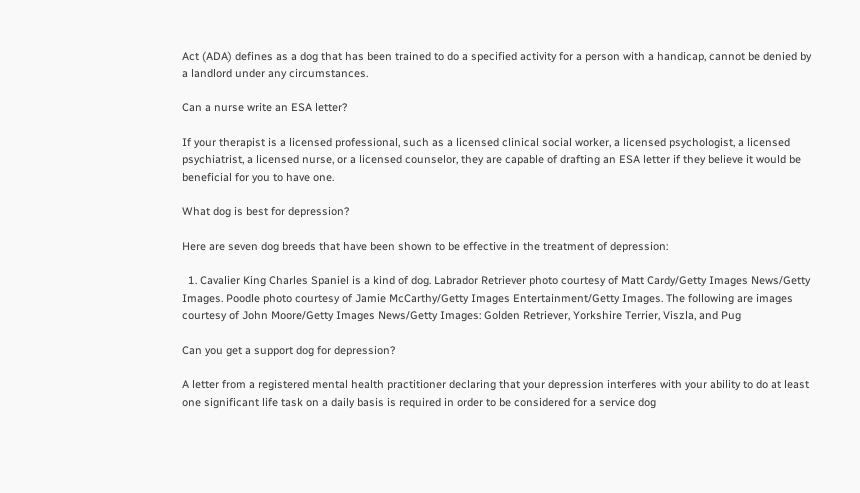Act (ADA) defines as a dog that has been trained to do a specified activity for a person with a handicap, cannot be denied by a landlord under any circumstances.

Can a nurse write an ESA letter?

If your therapist is a licensed professional, such as a licensed clinical social worker, a licensed psychologist, a licensed psychiatrist, a licensed nurse, or a licensed counselor, they are capable of drafting an ESA letter if they believe it would be beneficial for you to have one.

What dog is best for depression?

Here are seven dog breeds that have been shown to be effective in the treatment of depression:

  1. Cavalier King Charles Spaniel is a kind of dog. Labrador Retriever photo courtesy of Matt Cardy/Getty Images News/Getty Images. Poodle photo courtesy of Jamie McCarthy/Getty Images Entertainment/Getty Images. The following are images courtesy of John Moore/Getty Images News/Getty Images: Golden Retriever, Yorkshire Terrier, Viszla, and Pug

Can you get a support dog for depression?

A letter from a registered mental health practitioner declaring that your depression interferes with your ability to do at least one significant life task on a daily basis is required in order to be considered for a service dog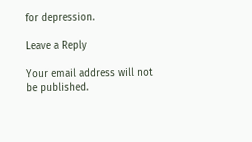for depression.

Leave a Reply

Your email address will not be published.